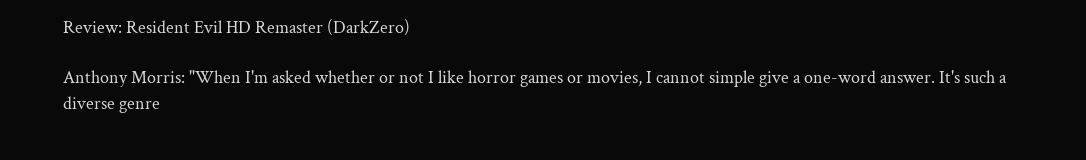Review: Resident Evil HD Remaster (DarkZero)

Anthony Morris: "When I'm asked whether or not I like horror games or movies, I cannot simple give a one-word answer. It's such a diverse genre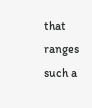that ranges such a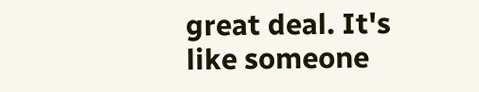great deal. It's like someone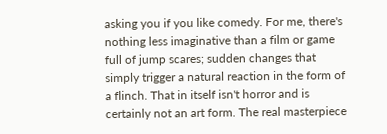asking you if you like comedy. For me, there's nothing less imaginative than a film or game full of jump scares; sudden changes that simply trigger a natural reaction in the form of a flinch. That in itself isn't horror and is certainly not an art form. The real masterpiece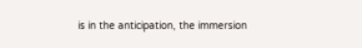is in the anticipation, the immersion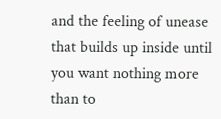and the feeling of unease that builds up inside until you want nothing more than to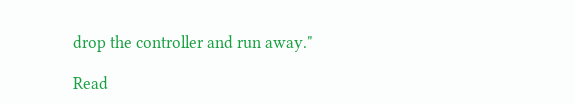drop the controller and run away."

Read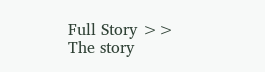Full Story >>
The story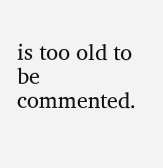is too old to be commented.